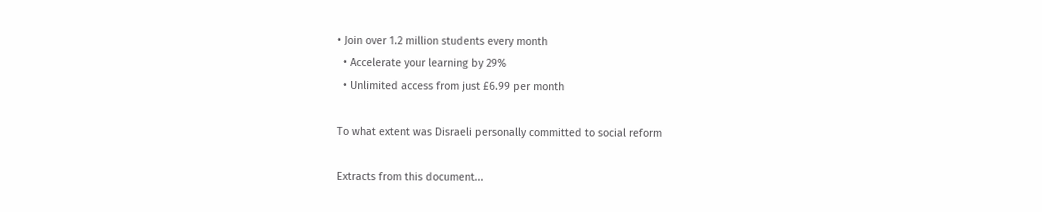• Join over 1.2 million students every month
  • Accelerate your learning by 29%
  • Unlimited access from just £6.99 per month

To what extent was Disraeli personally committed to social reform

Extracts from this document...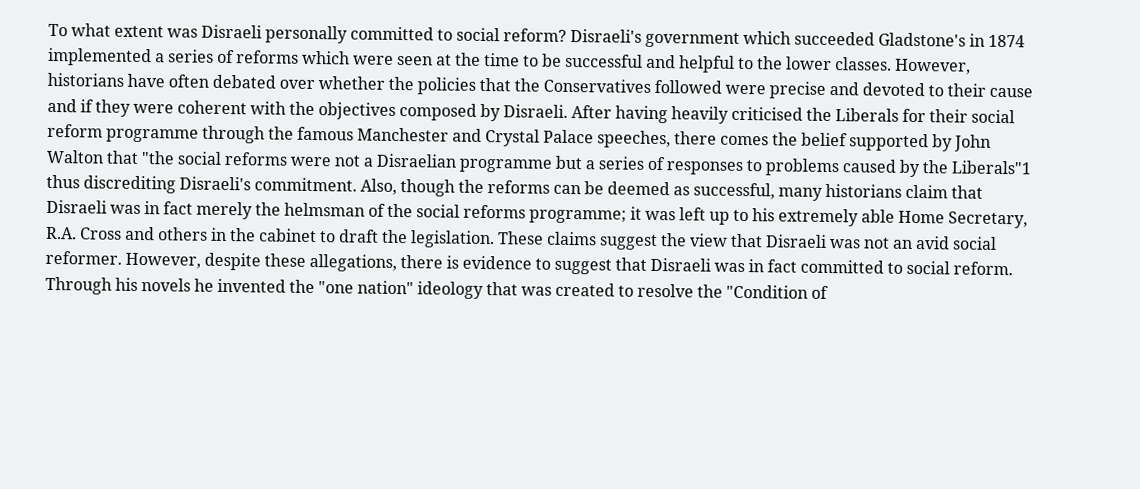To what extent was Disraeli personally committed to social reform? Disraeli's government which succeeded Gladstone's in 1874 implemented a series of reforms which were seen at the time to be successful and helpful to the lower classes. However, historians have often debated over whether the policies that the Conservatives followed were precise and devoted to their cause and if they were coherent with the objectives composed by Disraeli. After having heavily criticised the Liberals for their social reform programme through the famous Manchester and Crystal Palace speeches, there comes the belief supported by John Walton that "the social reforms were not a Disraelian programme but a series of responses to problems caused by the Liberals"1 thus discrediting Disraeli's commitment. Also, though the reforms can be deemed as successful, many historians claim that Disraeli was in fact merely the helmsman of the social reforms programme; it was left up to his extremely able Home Secretary, R.A. Cross and others in the cabinet to draft the legislation. These claims suggest the view that Disraeli was not an avid social reformer. However, despite these allegations, there is evidence to suggest that Disraeli was in fact committed to social reform. Through his novels he invented the "one nation" ideology that was created to resolve the "Condition of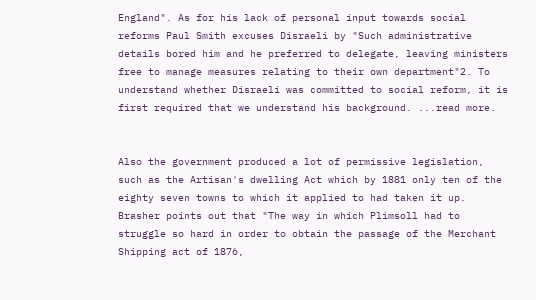England". As for his lack of personal input towards social reforms Paul Smith excuses Disraeli by "Such administrative details bored him and he preferred to delegate, leaving ministers free to manage measures relating to their own department"2. To understand whether Disraeli was committed to social reform, it is first required that we understand his background. ...read more.


Also the government produced a lot of permissive legislation, such as the Artisan's dwelling Act which by 1881 only ten of the eighty seven towns to which it applied to had taken it up. Brasher points out that "The way in which Plimsoll had to struggle so hard in order to obtain the passage of the Merchant Shipping act of 1876,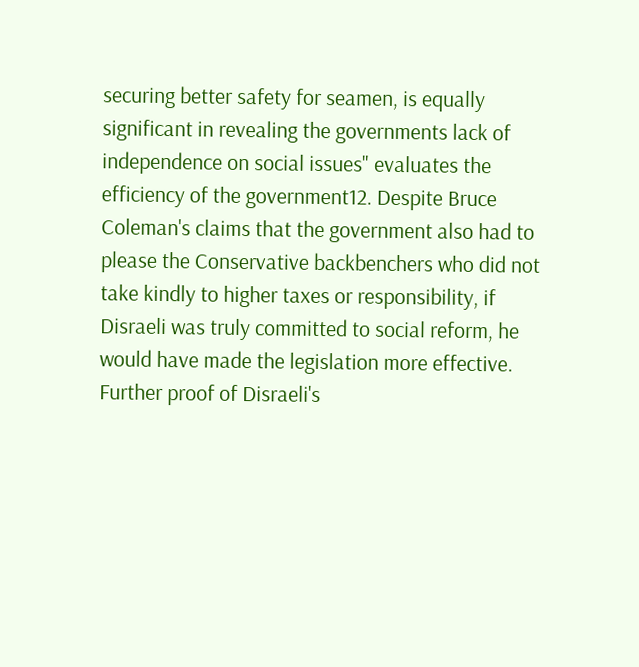securing better safety for seamen, is equally significant in revealing the governments lack of independence on social issues" evaluates the efficiency of the government12. Despite Bruce Coleman's claims that the government also had to please the Conservative backbenchers who did not take kindly to higher taxes or responsibility, if Disraeli was truly committed to social reform, he would have made the legislation more effective. Further proof of Disraeli's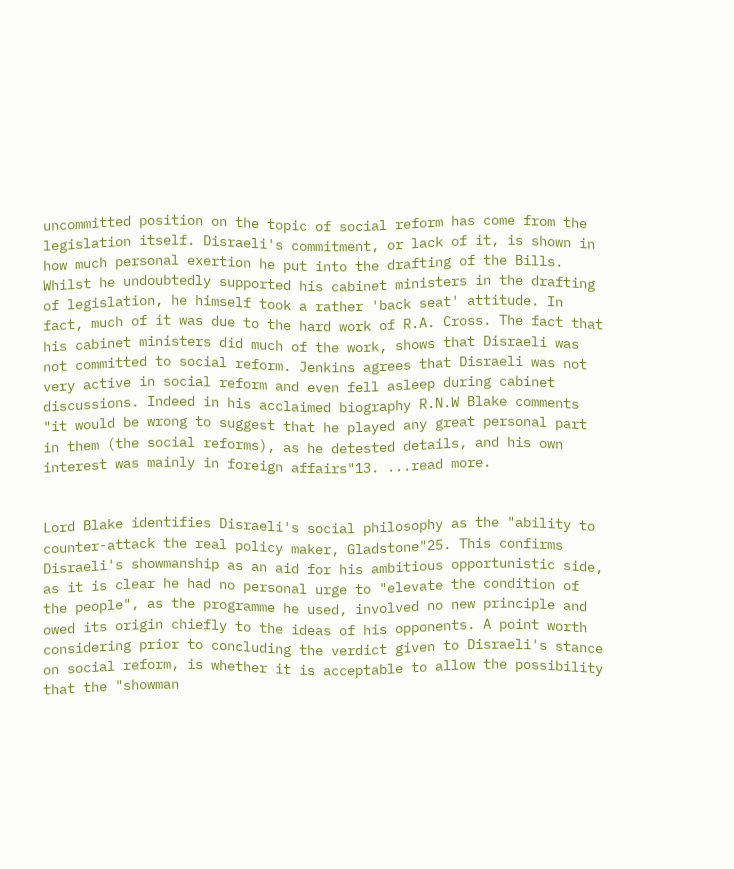uncommitted position on the topic of social reform has come from the legislation itself. Disraeli's commitment, or lack of it, is shown in how much personal exertion he put into the drafting of the Bills. Whilst he undoubtedly supported his cabinet ministers in the drafting of legislation, he himself took a rather 'back seat' attitude. In fact, much of it was due to the hard work of R.A. Cross. The fact that his cabinet ministers did much of the work, shows that Disraeli was not committed to social reform. Jenkins agrees that Disraeli was not very active in social reform and even fell asleep during cabinet discussions. Indeed in his acclaimed biography R.N.W Blake comments "it would be wrong to suggest that he played any great personal part in them (the social reforms), as he detested details, and his own interest was mainly in foreign affairs"13. ...read more.


Lord Blake identifies Disraeli's social philosophy as the "ability to counter-attack the real policy maker, Gladstone"25. This confirms Disraeli's showmanship as an aid for his ambitious opportunistic side, as it is clear he had no personal urge to "elevate the condition of the people", as the programme he used, involved no new principle and owed its origin chiefly to the ideas of his opponents. A point worth considering prior to concluding the verdict given to Disraeli's stance on social reform, is whether it is acceptable to allow the possibility that the "showman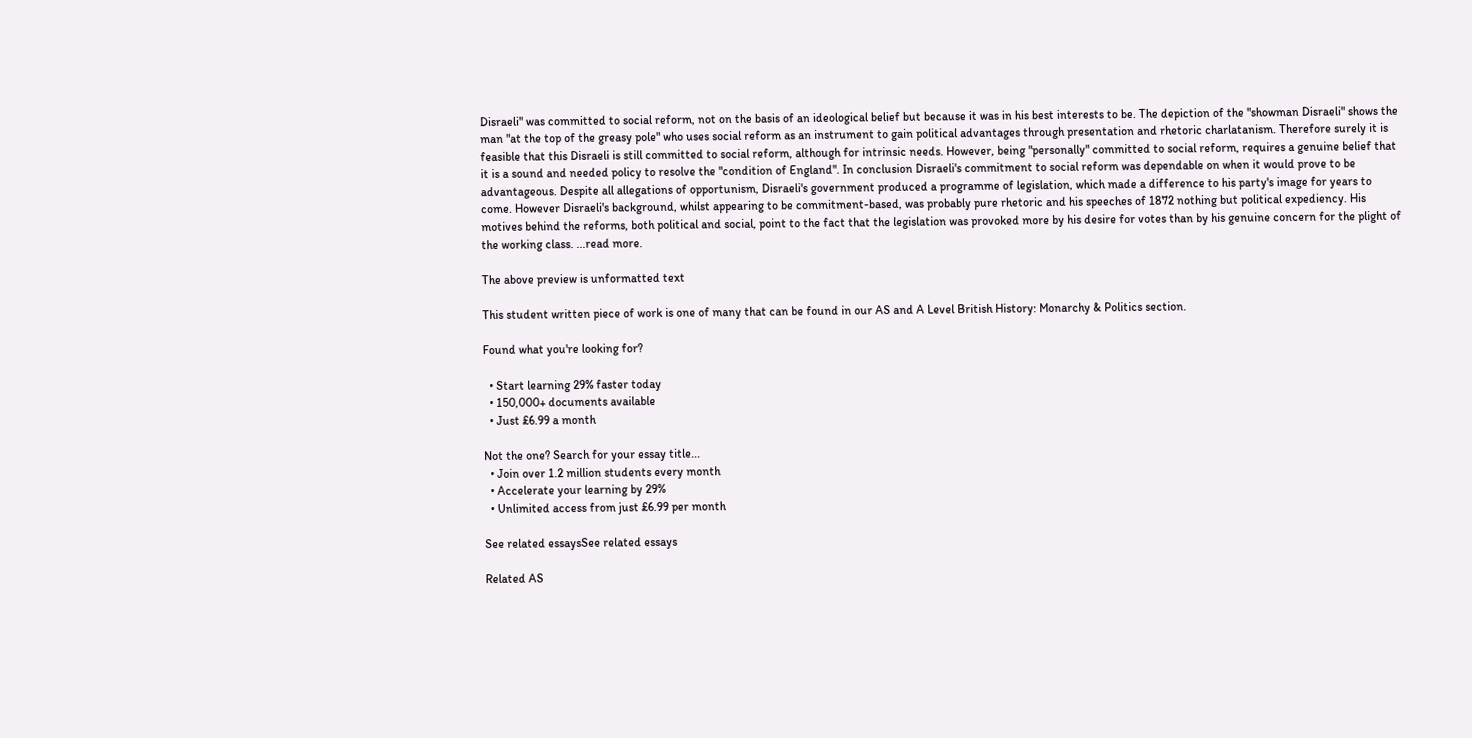Disraeli" was committed to social reform, not on the basis of an ideological belief but because it was in his best interests to be. The depiction of the "showman Disraeli" shows the man "at the top of the greasy pole" who uses social reform as an instrument to gain political advantages through presentation and rhetoric charlatanism. Therefore surely it is feasible that this Disraeli is still committed to social reform, although for intrinsic needs. However, being "personally" committed to social reform, requires a genuine belief that it is a sound and needed policy to resolve the "condition of England". In conclusion Disraeli's commitment to social reform was dependable on when it would prove to be advantageous. Despite all allegations of opportunism, Disraeli's government produced a programme of legislation, which made a difference to his party's image for years to come. However Disraeli's background, whilst appearing to be commitment-based, was probably pure rhetoric and his speeches of 1872 nothing but political expediency. His motives behind the reforms, both political and social, point to the fact that the legislation was provoked more by his desire for votes than by his genuine concern for the plight of the working class. ...read more.

The above preview is unformatted text

This student written piece of work is one of many that can be found in our AS and A Level British History: Monarchy & Politics section.

Found what you're looking for?

  • Start learning 29% faster today
  • 150,000+ documents available
  • Just £6.99 a month

Not the one? Search for your essay title...
  • Join over 1.2 million students every month
  • Accelerate your learning by 29%
  • Unlimited access from just £6.99 per month

See related essaysSee related essays

Related AS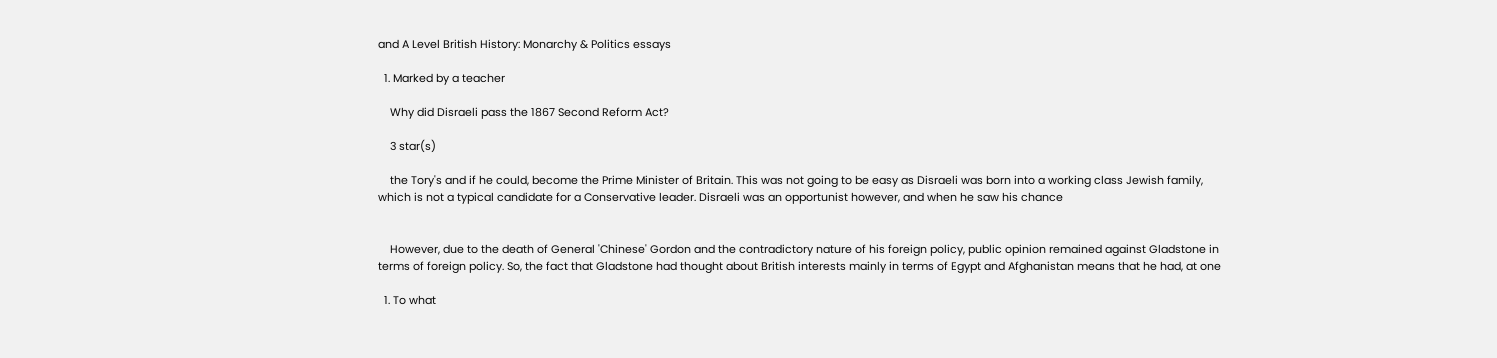and A Level British History: Monarchy & Politics essays

  1. Marked by a teacher

    Why did Disraeli pass the 1867 Second Reform Act?

    3 star(s)

    the Tory's and if he could, become the Prime Minister of Britain. This was not going to be easy as Disraeli was born into a working class Jewish family, which is not a typical candidate for a Conservative leader. Disraeli was an opportunist however, and when he saw his chance


    However, due to the death of General 'Chinese' Gordon and the contradictory nature of his foreign policy, public opinion remained against Gladstone in terms of foreign policy. So, the fact that Gladstone had thought about British interests mainly in terms of Egypt and Afghanistan means that he had, at one

  1. To what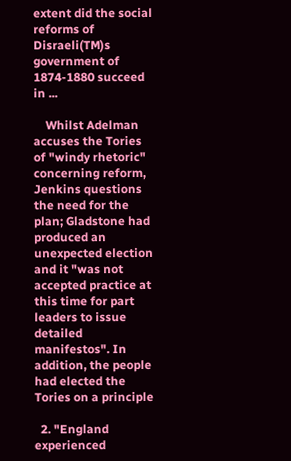extent did the social reforms of Disraeli(TM)s government of 1874-1880 succeed in ...

    Whilst Adelman accuses the Tories of "windy rhetoric" concerning reform, Jenkins questions the need for the plan; Gladstone had produced an unexpected election and it "was not accepted practice at this time for part leaders to issue detailed manifestos". In addition, the people had elected the Tories on a principle

  2. "England experienced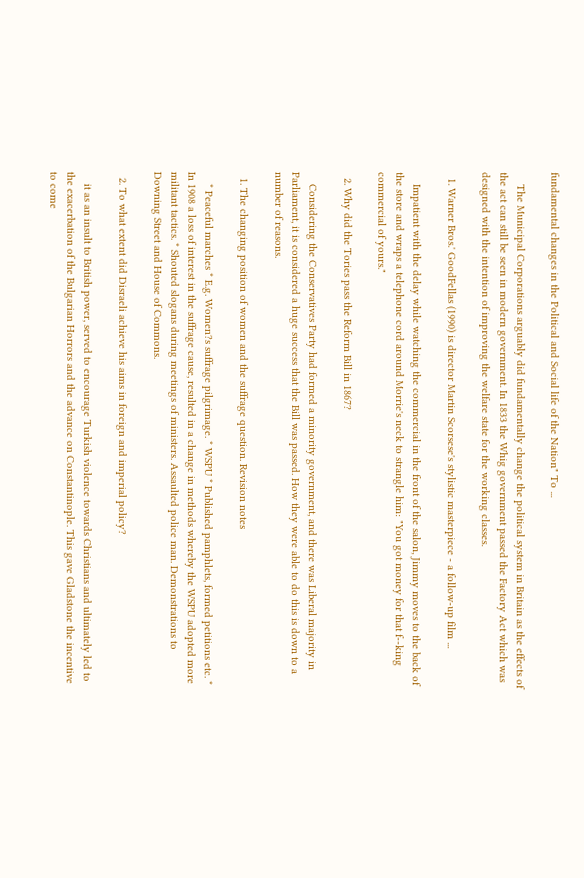fundamental changes in the Political and Social life of the Nation" To ...

    The Municipal Corporations arguably did fundamentally change the political system in Britain as the effects of the act can still be seen in modern government. In 1833 the Whig government passed the Factory Act which was designed with the intention of improving the welfare state for the working classes.

  1. Warner Bros.' GoodFellas (1990) is director Martin Scorsese's stylistic masterpiece - a follow-up film ...

    Impatient with the delay while watching the commercial in the front of the salon, Jimmy moves to the back of the store and wraps a telephone cord around Morrie's neck to strangle him: "You got money for that f--king commercial of yours."

  2. Why did the Tories pass the Reform Bill in 1867?

    Considering the Conservatives Party had formed a minority government, and there was Liberal majority in Parliament, it is considered a huge success that the Bill was passed. How they were able to do this is down to a number of reasons.

  1. The changing position of women and the suffrage question. Revision notes

    * Peaceful marches * E.g. Women?s suffrage pilgrimage. * WSPU * Published pamphlets, formed petitions etc. * In 1908 a loss of interest in the suffrage cause, resulted in a change in methods whereby the WSPU adopted more militant tactics. * Shouted slogans during meetings of ministers. Assaulted police man. Demonstrations to Downing Street and House of Commons.

  2. To what extent did Disraeli achieve his aims in foreign and imperial policy?

    it as an insult to British power, served to encourage Turkish violence towards Christians and ultimately led to the exacerbation of the Bulgarian Horrors and the advance on Constantinople. This gave Gladstone the incentive to come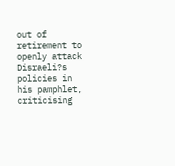out of retirement to openly attack Disraeli?s policies in his pamphlet, criticising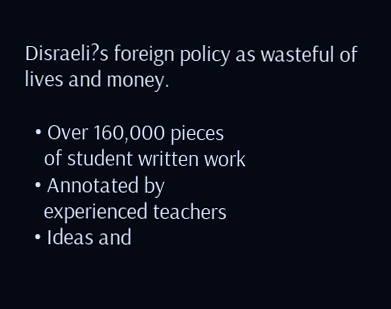Disraeli?s foreign policy as wasteful of lives and money.

  • Over 160,000 pieces
    of student written work
  • Annotated by
    experienced teachers
  • Ideas and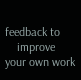feedback to
    improve your own work